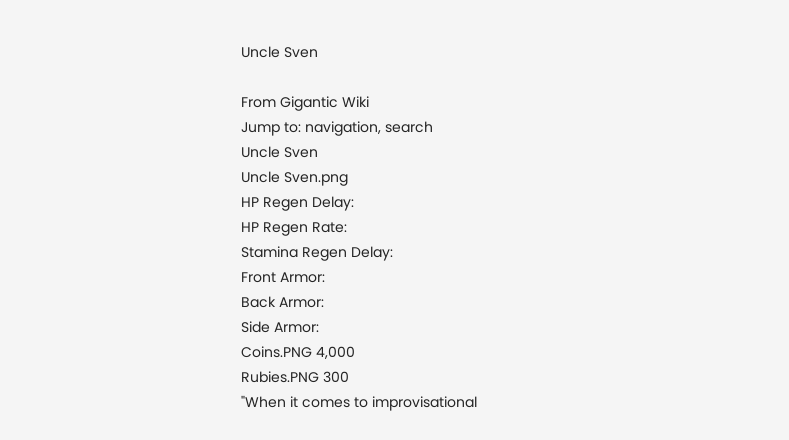Uncle Sven

From Gigantic Wiki
Jump to: navigation, search
Uncle Sven
Uncle Sven.png
HP Regen Delay:
HP Regen Rate:
Stamina Regen Delay:
Front Armor:
Back Armor:
Side Armor:
Coins.PNG 4,000
Rubies.PNG 300
"When it comes to improvisational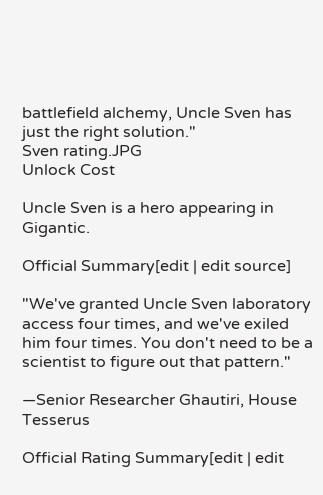battlefield alchemy, Uncle Sven has just the right solution."
Sven rating.JPG
Unlock Cost

Uncle Sven is a hero appearing in Gigantic.

Official Summary[edit | edit source]

"We've granted Uncle Sven laboratory access four times, and we've exiled him four times. You don't need to be a scientist to figure out that pattern."

—Senior Researcher Ghautiri, House Tesserus

Official Rating Summary[edit | edit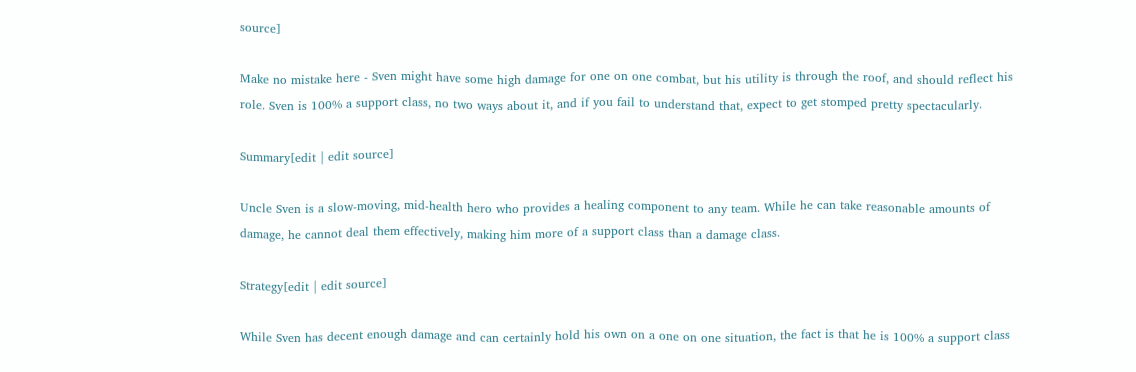source]

Make no mistake here - Sven might have some high damage for one on one combat, but his utility is through the roof, and should reflect his role. Sven is 100% a support class, no two ways about it, and if you fail to understand that, expect to get stomped pretty spectacularly.

Summary[edit | edit source]

Uncle Sven is a slow-moving, mid-health hero who provides a healing component to any team. While he can take reasonable amounts of damage, he cannot deal them effectively, making him more of a support class than a damage class.

Strategy[edit | edit source]

While Sven has decent enough damage and can certainly hold his own on a one on one situation, the fact is that he is 100% a support class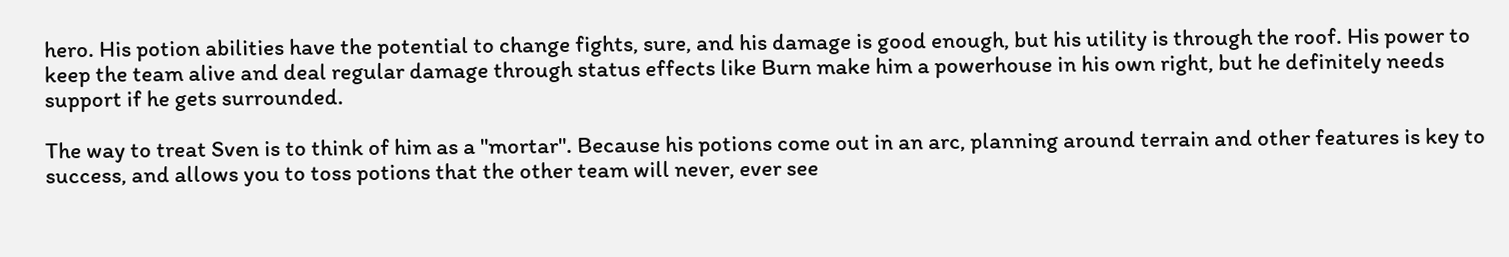hero. His potion abilities have the potential to change fights, sure, and his damage is good enough, but his utility is through the roof. His power to keep the team alive and deal regular damage through status effects like Burn make him a powerhouse in his own right, but he definitely needs support if he gets surrounded.

The way to treat Sven is to think of him as a "mortar". Because his potions come out in an arc, planning around terrain and other features is key to success, and allows you to toss potions that the other team will never, ever see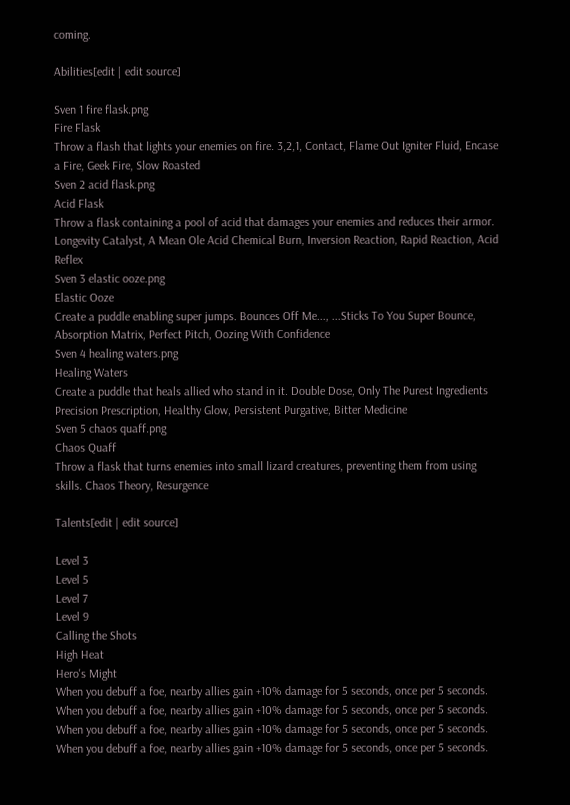coming.

Abilities[edit | edit source]

Sven 1 fire flask.png
Fire Flask
Throw a flash that lights your enemies on fire. 3,2,1, Contact, Flame Out Igniter Fluid, Encase a Fire, Geek Fire, Slow Roasted
Sven 2 acid flask.png
Acid Flask
Throw a flask containing a pool of acid that damages your enemies and reduces their armor. Longevity Catalyst, A Mean Ole Acid Chemical Burn, Inversion Reaction, Rapid Reaction, Acid Reflex
Sven 3 elastic ooze.png
Elastic Ooze
Create a puddle enabling super jumps. Bounces Off Me..., ...Sticks To You Super Bounce, Absorption Matrix, Perfect Pitch, Oozing With Confidence
Sven 4 healing waters.png
Healing Waters
Create a puddle that heals allied who stand in it. Double Dose, Only The Purest Ingredients Precision Prescription, Healthy Glow, Persistent Purgative, Bitter Medicine
Sven 5 chaos quaff.png
Chaos Quaff
Throw a flask that turns enemies into small lizard creatures, preventing them from using skills. Chaos Theory, Resurgence

Talents[edit | edit source]

Level 3
Level 5
Level 7
Level 9
Calling the Shots
High Heat
Hero's Might
When you debuff a foe, nearby allies gain +10% damage for 5 seconds, once per 5 seconds. When you debuff a foe, nearby allies gain +10% damage for 5 seconds, once per 5 seconds. When you debuff a foe, nearby allies gain +10% damage for 5 seconds, once per 5 seconds. When you debuff a foe, nearby allies gain +10% damage for 5 seconds, once per 5 seconds.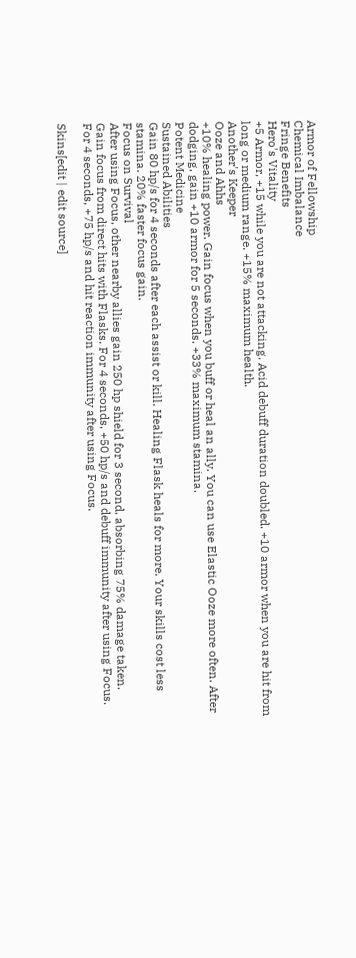Armor of Fellowship
Chemical Imbalance
Fringe Benefits
Hero's Vitality
+5 Armor, +15 while you are not attacking. Acid debuff duration doubled. +10 armor when you are hit from long or medium range. +15% maximum health.
Another's Keeper
Ooze and Ahhs
+10% healing power. Gain focus when you buff or heal an ally. You can use Elastic Ooze more often. After dodging, gain +10 armor for 5 seconds. +33% maximum stamina.
Potent Medicine
Sustained Abilities
Gain 80 hp/s for 4 seconds after each assist or kill. Healing Flask heals for more. Your skills cost less stamina. 20% faster focus gain.
Focus on Survival
After using Focus, other nearby allies gain 250 hp shield for 3 second, absorbing 75% damage taken. Gain focus from direct hits with Flasks. For 4 seconds, +50 hp/s and debuff immunity after using Focus. For 4 seconds, +75 hp/s and hit reaction immunity after using Focus.

Skins[edit | edit source]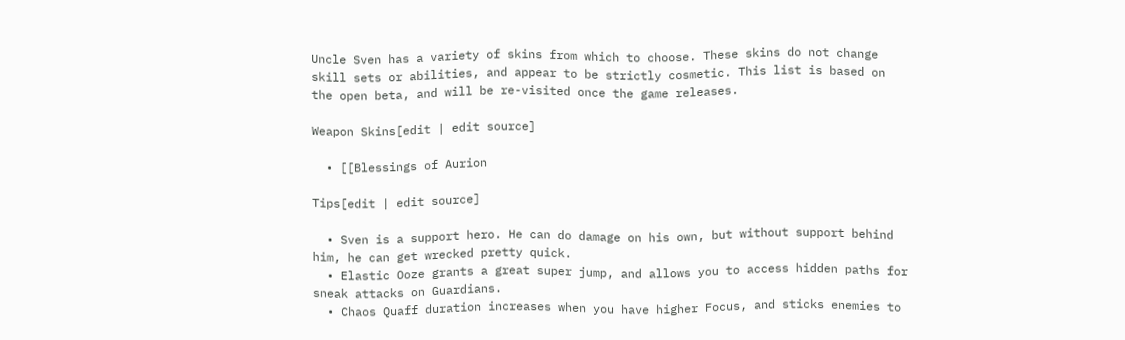Uncle Sven has a variety of skins from which to choose. These skins do not change skill sets or abilities, and appear to be strictly cosmetic. This list is based on the open beta, and will be re-visited once the game releases.

Weapon Skins[edit | edit source]

  • [[Blessings of Aurion

Tips[edit | edit source]

  • Sven is a support hero. He can do damage on his own, but without support behind him, he can get wrecked pretty quick.
  • Elastic Ooze grants a great super jump, and allows you to access hidden paths for sneak attacks on Guardians.
  • Chaos Quaff duration increases when you have higher Focus, and sticks enemies to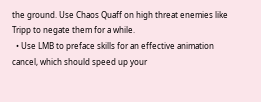the ground. Use Chaos Quaff on high threat enemies like Tripp to negate them for a while.
  • Use LMB to preface skills for an effective animation cancel, which should speed up your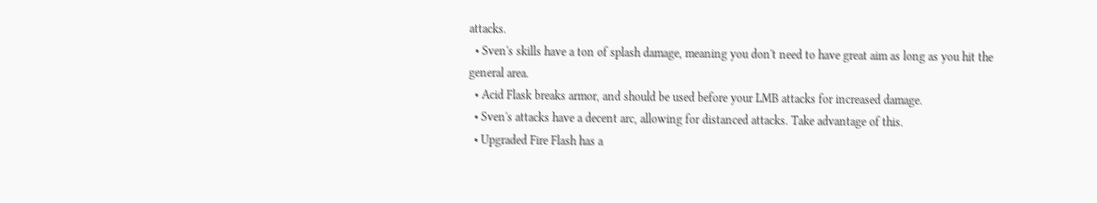attacks.
  • Sven's skills have a ton of splash damage, meaning you don't need to have great aim as long as you hit the general area.
  • Acid Flask breaks armor, and should be used before your LMB attacks for increased damage.
  • Sven's attacks have a decent arc, allowing for distanced attacks. Take advantage of this.
  • Upgraded Fire Flash has a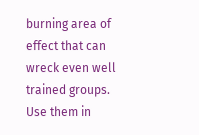burning area of effect that can wreck even well trained groups. Use them in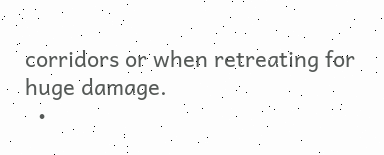corridors or when retreating for huge damage.
  •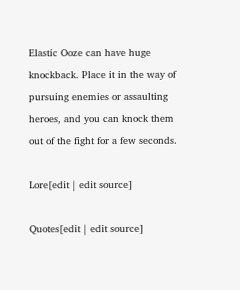Elastic Ooze can have huge knockback. Place it in the way of pursuing enemies or assaulting heroes, and you can knock them out of the fight for a few seconds.

Lore[edit | edit source]

Quotes[edit | edit source]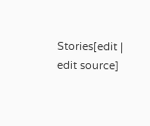Stories[edit | edit source]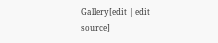Gallery[edit | edit source]